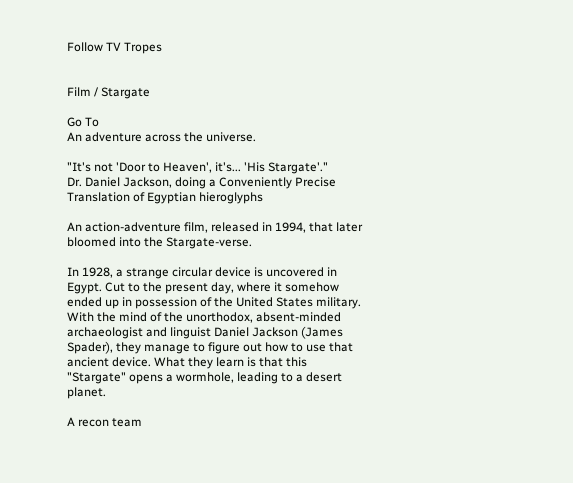Follow TV Tropes


Film / Stargate

Go To
An adventure across the universe.

"It's not 'Door to Heaven', it's... 'His Stargate'."
Dr. Daniel Jackson, doing a Conveniently Precise Translation of Egyptian hieroglyphs

An action-adventure film, released in 1994, that later bloomed into the Stargate-verse.

In 1928, a strange circular device is uncovered in Egypt. Cut to the present day, where it somehow ended up in possession of the United States military. With the mind of the unorthodox, absent-minded archaeologist and linguist Daniel Jackson (James Spader), they manage to figure out how to use that ancient device. What they learn is that this "Stargate" opens a wormhole, leading to a desert planet.

A recon team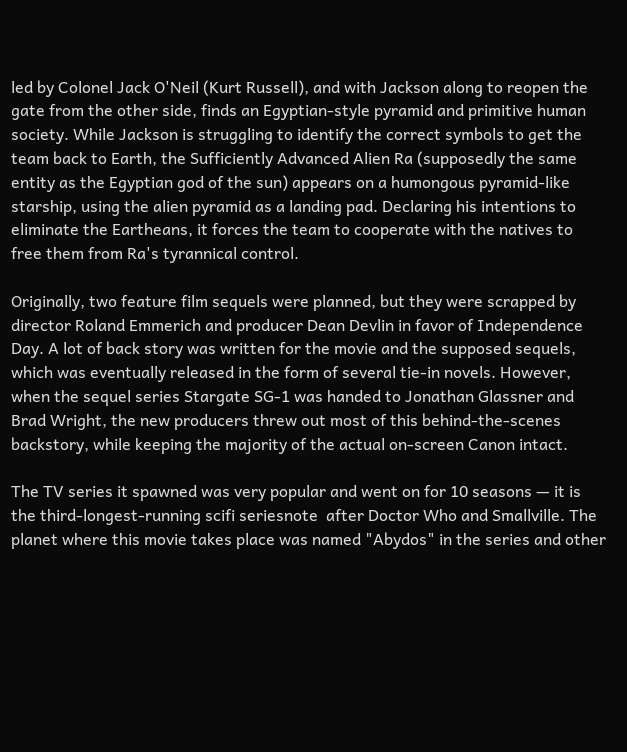led by Colonel Jack O'Neil (Kurt Russell), and with Jackson along to reopen the gate from the other side, finds an Egyptian-style pyramid and primitive human society. While Jackson is struggling to identify the correct symbols to get the team back to Earth, the Sufficiently Advanced Alien Ra (supposedly the same entity as the Egyptian god of the sun) appears on a humongous pyramid-like starship, using the alien pyramid as a landing pad. Declaring his intentions to eliminate the Eartheans, it forces the team to cooperate with the natives to free them from Ra's tyrannical control.

Originally, two feature film sequels were planned, but they were scrapped by director Roland Emmerich and producer Dean Devlin in favor of Independence Day. A lot of back story was written for the movie and the supposed sequels, which was eventually released in the form of several tie-in novels. However, when the sequel series Stargate SG-1 was handed to Jonathan Glassner and Brad Wright, the new producers threw out most of this behind-the-scenes backstory, while keeping the majority of the actual on-screen Canon intact.

The TV series it spawned was very popular and went on for 10 seasons — it is the third-longest-running scifi seriesnote  after Doctor Who and Smallville. The planet where this movie takes place was named "Abydos" in the series and other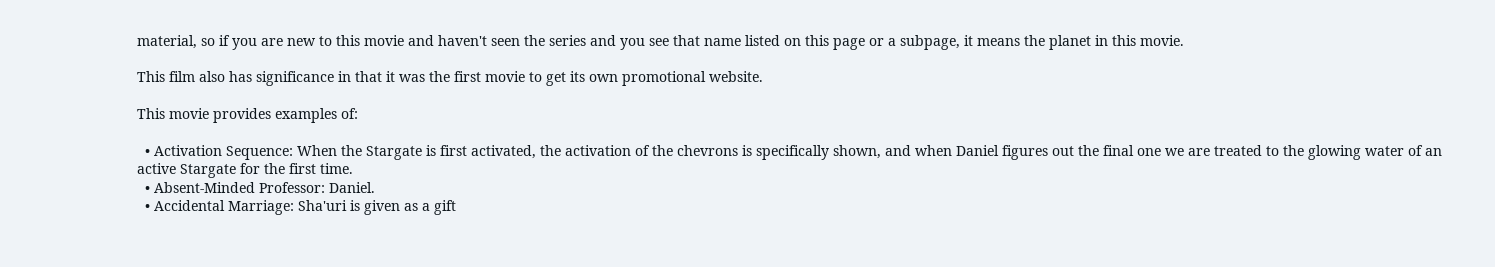material, so if you are new to this movie and haven't seen the series and you see that name listed on this page or a subpage, it means the planet in this movie.

This film also has significance in that it was the first movie to get its own promotional website.

This movie provides examples of:

  • Activation Sequence: When the Stargate is first activated, the activation of the chevrons is specifically shown, and when Daniel figures out the final one we are treated to the glowing water of an active Stargate for the first time.
  • Absent-Minded Professor: Daniel.
  • Accidental Marriage: Sha'uri is given as a gift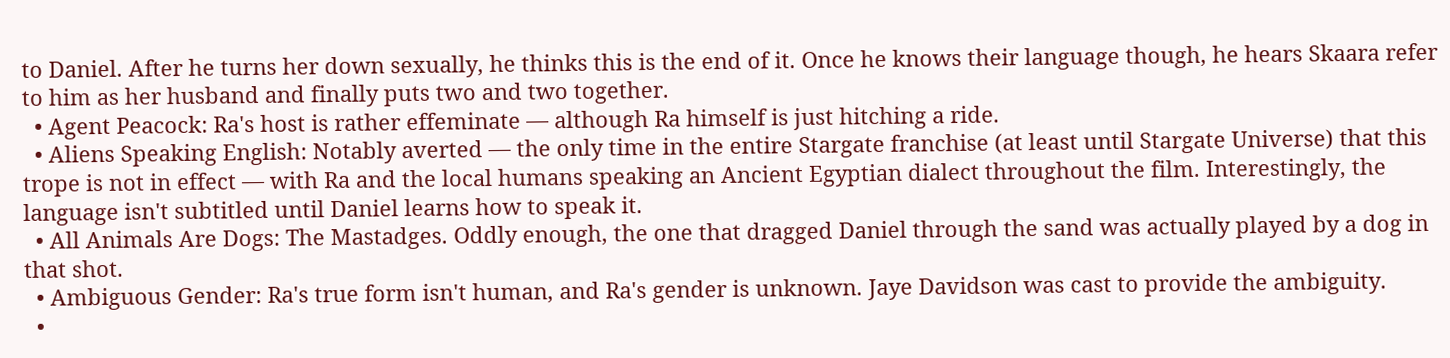to Daniel. After he turns her down sexually, he thinks this is the end of it. Once he knows their language though, he hears Skaara refer to him as her husband and finally puts two and two together.
  • Agent Peacock: Ra's host is rather effeminate — although Ra himself is just hitching a ride.
  • Aliens Speaking English: Notably averted — the only time in the entire Stargate franchise (at least until Stargate Universe) that this trope is not in effect — with Ra and the local humans speaking an Ancient Egyptian dialect throughout the film. Interestingly, the language isn't subtitled until Daniel learns how to speak it.
  • All Animals Are Dogs: The Mastadges. Oddly enough, the one that dragged Daniel through the sand was actually played by a dog in that shot.
  • Ambiguous Gender: Ra's true form isn't human, and Ra's gender is unknown. Jaye Davidson was cast to provide the ambiguity.
  •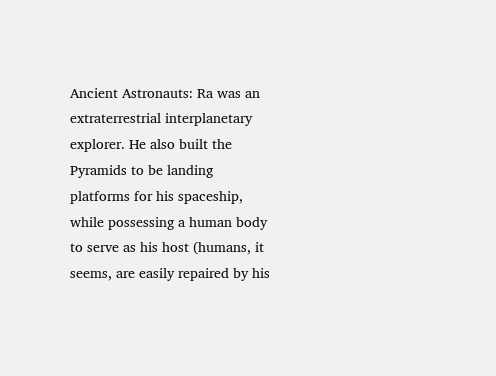Ancient Astronauts: Ra was an extraterrestrial interplanetary explorer. He also built the Pyramids to be landing platforms for his spaceship, while possessing a human body to serve as his host (humans, it seems, are easily repaired by his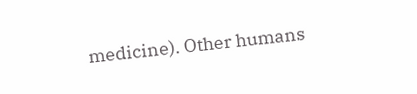medicine). Other humans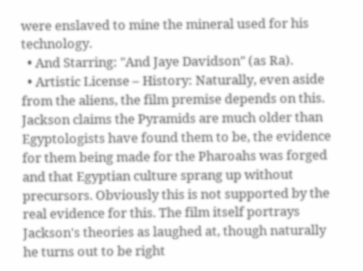were enslaved to mine the mineral used for his technology.
  • And Starring: "And Jaye Davidson" (as Ra).
  • Artistic License – History: Naturally, even aside from the aliens, the film premise depends on this. Jackson claims the Pyramids are much older than Egyptologists have found them to be, the evidence for them being made for the Pharoahs was forged and that Egyptian culture sprang up without precursors. Obviously this is not supported by the real evidence for this. The film itself portrays Jackson's theories as laughed at, though naturally he turns out to be right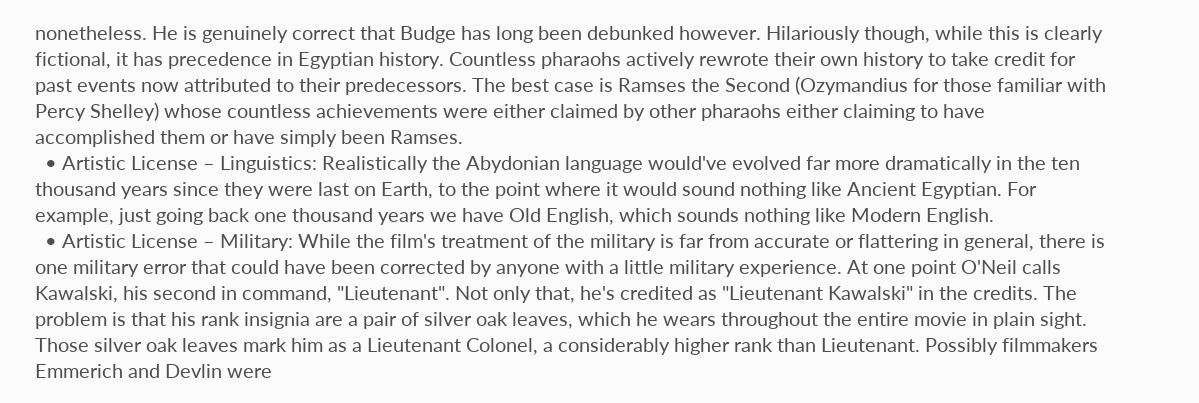nonetheless. He is genuinely correct that Budge has long been debunked however. Hilariously though, while this is clearly fictional, it has precedence in Egyptian history. Countless pharaohs actively rewrote their own history to take credit for past events now attributed to their predecessors. The best case is Ramses the Second (Ozymandius for those familiar with Percy Shelley) whose countless achievements were either claimed by other pharaohs either claiming to have accomplished them or have simply been Ramses.
  • Artistic License – Linguistics: Realistically the Abydonian language would've evolved far more dramatically in the ten thousand years since they were last on Earth, to the point where it would sound nothing like Ancient Egyptian. For example, just going back one thousand years we have Old English, which sounds nothing like Modern English.
  • Artistic License – Military: While the film's treatment of the military is far from accurate or flattering in general, there is one military error that could have been corrected by anyone with a little military experience. At one point O'Neil calls Kawalski, his second in command, "Lieutenant". Not only that, he's credited as "Lieutenant Kawalski" in the credits. The problem is that his rank insignia are a pair of silver oak leaves, which he wears throughout the entire movie in plain sight. Those silver oak leaves mark him as a Lieutenant Colonel, a considerably higher rank than Lieutenant. Possibly filmmakers Emmerich and Devlin were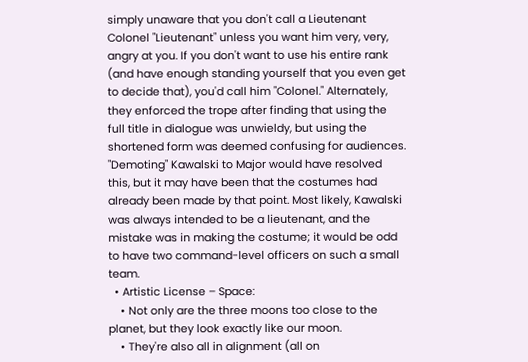simply unaware that you don't call a Lieutenant Colonel "Lieutenant" unless you want him very, very, angry at you. If you don't want to use his entire rank (and have enough standing yourself that you even get to decide that), you'd call him "Colonel." Alternately, they enforced the trope after finding that using the full title in dialogue was unwieldy, but using the shortened form was deemed confusing for audiences. "Demoting" Kawalski to Major would have resolved this, but it may have been that the costumes had already been made by that point. Most likely, Kawalski was always intended to be a lieutenant, and the mistake was in making the costume; it would be odd to have two command-level officers on such a small team.
  • Artistic License – Space:
    • Not only are the three moons too close to the planet, but they look exactly like our moon.
    • They're also all in alignment (all on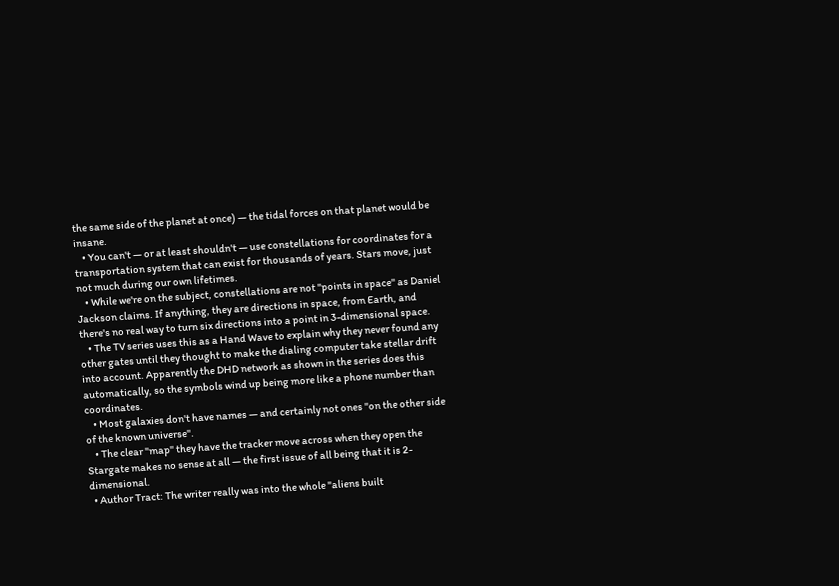the same side of the planet at once) — the tidal forces on that planet would be insane.
    • You can't — or at least shouldn't — use constellations for coordinates for a transportation system that can exist for thousands of years. Stars move, just not much during our own lifetimes.
    • While we're on the subject, constellations are not "points in space" as Daniel Jackson claims. If anything, they are directions in space, from Earth, and there's no real way to turn six directions into a point in 3-dimensional space.
    • The TV series uses this as a Hand Wave to explain why they never found any other gates until they thought to make the dialing computer take stellar drift into account. Apparently the DHD network as shown in the series does this automatically, so the symbols wind up being more like a phone number than coordinates.
    • Most galaxies don't have names — and certainly not ones "on the other side of the known universe".
    • The clear "map" they have the tracker move across when they open the Stargate makes no sense at all — the first issue of all being that it is 2-dimensional.
  • Author Tract: The writer really was into the whole "aliens built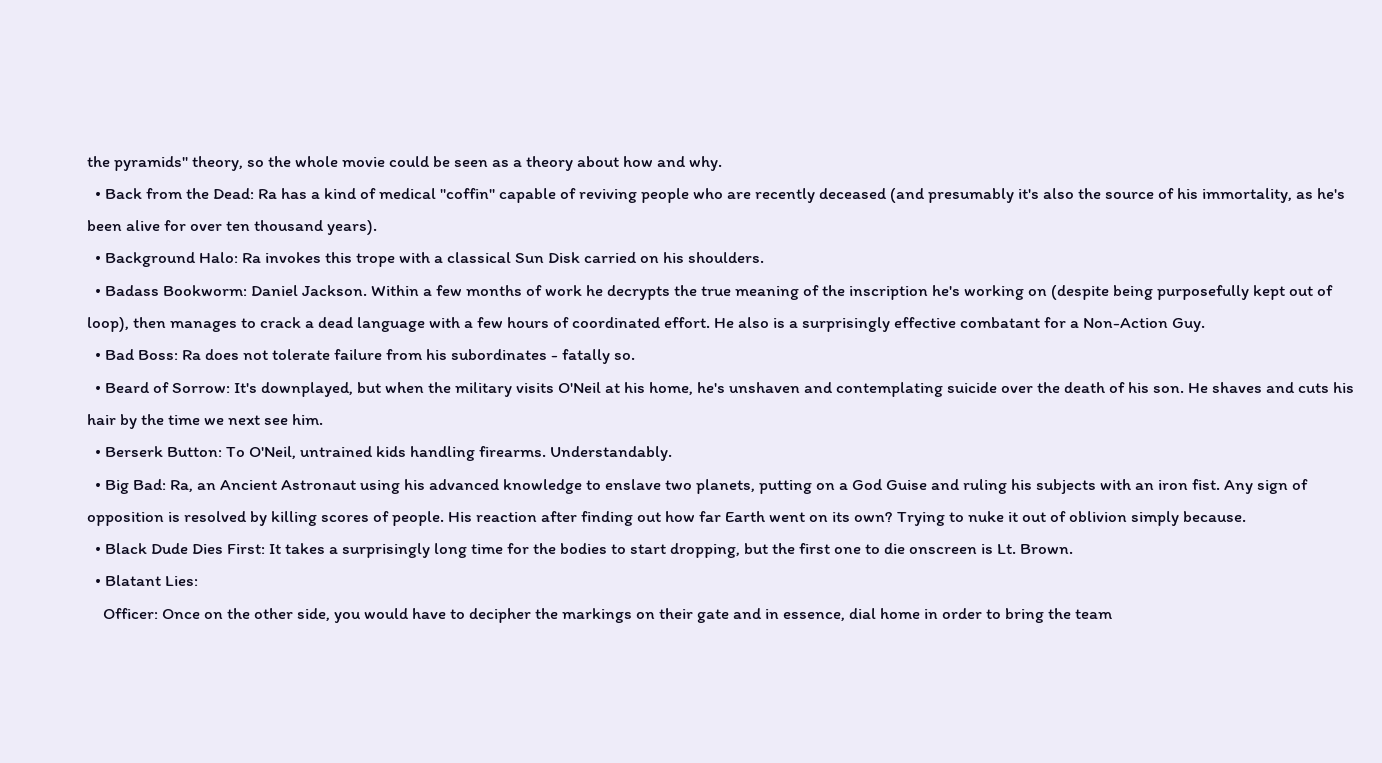the pyramids" theory, so the whole movie could be seen as a theory about how and why.
  • Back from the Dead: Ra has a kind of medical "coffin" capable of reviving people who are recently deceased (and presumably it's also the source of his immortality, as he's been alive for over ten thousand years).
  • Background Halo: Ra invokes this trope with a classical Sun Disk carried on his shoulders.
  • Badass Bookworm: Daniel Jackson. Within a few months of work he decrypts the true meaning of the inscription he's working on (despite being purposefully kept out of loop), then manages to crack a dead language with a few hours of coordinated effort. He also is a surprisingly effective combatant for a Non-Action Guy.
  • Bad Boss: Ra does not tolerate failure from his subordinates - fatally so.
  • Beard of Sorrow: It's downplayed, but when the military visits O'Neil at his home, he's unshaven and contemplating suicide over the death of his son. He shaves and cuts his hair by the time we next see him.
  • Berserk Button: To O'Neil, untrained kids handling firearms. Understandably.
  • Big Bad: Ra, an Ancient Astronaut using his advanced knowledge to enslave two planets, putting on a God Guise and ruling his subjects with an iron fist. Any sign of opposition is resolved by killing scores of people. His reaction after finding out how far Earth went on its own? Trying to nuke it out of oblivion simply because.
  • Black Dude Dies First: It takes a surprisingly long time for the bodies to start dropping, but the first one to die onscreen is Lt. Brown.
  • Blatant Lies:
    Officer: Once on the other side, you would have to decipher the markings on their gate and in essence, dial home in order to bring the team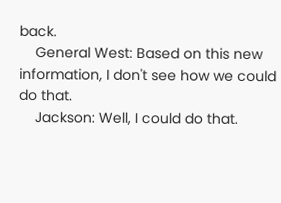back.
    General West: Based on this new information, I don't see how we could do that.
    Jackson: Well, I could do that.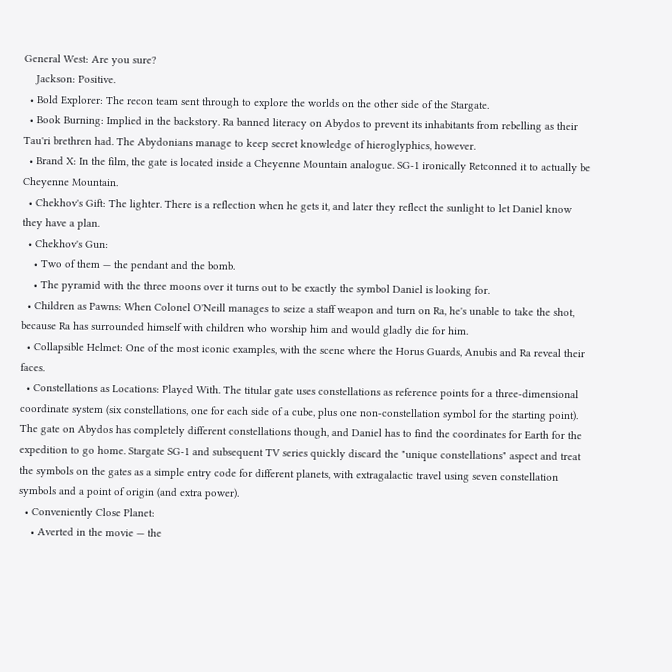General West: Are you sure?
    Jackson: Positive.
  • Bold Explorer: The recon team sent through to explore the worlds on the other side of the Stargate.
  • Book Burning: Implied in the backstory. Ra banned literacy on Abydos to prevent its inhabitants from rebelling as their Tau'ri brethren had. The Abydonians manage to keep secret knowledge of hieroglyphics, however.
  • Brand X: In the film, the gate is located inside a Cheyenne Mountain analogue. SG-1 ironically Retconned it to actually be Cheyenne Mountain.
  • Chekhov's Gift: The lighter. There is a reflection when he gets it, and later they reflect the sunlight to let Daniel know they have a plan.
  • Chekhov's Gun:
    • Two of them — the pendant and the bomb.
    • The pyramid with the three moons over it turns out to be exactly the symbol Daniel is looking for.
  • Children as Pawns: When Colonel O'Neill manages to seize a staff weapon and turn on Ra, he's unable to take the shot, because Ra has surrounded himself with children who worship him and would gladly die for him.
  • Collapsible Helmet: One of the most iconic examples, with the scene where the Horus Guards, Anubis and Ra reveal their faces.
  • Constellations as Locations: Played With. The titular gate uses constellations as reference points for a three-dimensional coordinate system (six constellations, one for each side of a cube, plus one non-constellation symbol for the starting point). The gate on Abydos has completely different constellations though, and Daniel has to find the coordinates for Earth for the expedition to go home. Stargate SG-1 and subsequent TV series quickly discard the "unique constellations" aspect and treat the symbols on the gates as a simple entry code for different planets, with extragalactic travel using seven constellation symbols and a point of origin (and extra power).
  • Conveniently Close Planet:
    • Averted in the movie — the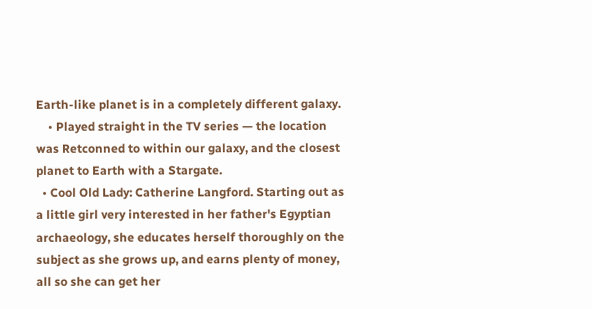Earth-like planet is in a completely different galaxy.
    • Played straight in the TV series — the location was Retconned to within our galaxy, and the closest planet to Earth with a Stargate.
  • Cool Old Lady: Catherine Langford. Starting out as a little girl very interested in her father's Egyptian archaeology, she educates herself thoroughly on the subject as she grows up, and earns plenty of money, all so she can get her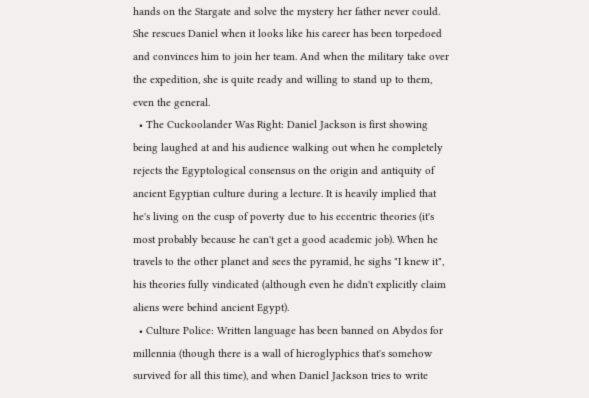hands on the Stargate and solve the mystery her father never could. She rescues Daniel when it looks like his career has been torpedoed and convinces him to join her team. And when the military take over the expedition, she is quite ready and willing to stand up to them, even the general.
  • The Cuckoolander Was Right: Daniel Jackson is first showing being laughed at and his audience walking out when he completely rejects the Egyptological consensus on the origin and antiquity of ancient Egyptian culture during a lecture. It is heavily implied that he's living on the cusp of poverty due to his eccentric theories (it's most probably because he can't get a good academic job). When he travels to the other planet and sees the pyramid, he sighs "I knew it", his theories fully vindicated (although even he didn't explicitly claim aliens were behind ancient Egypt).
  • Culture Police: Written language has been banned on Abydos for millennia (though there is a wall of hieroglyphics that's somehow survived for all this time), and when Daniel Jackson tries to write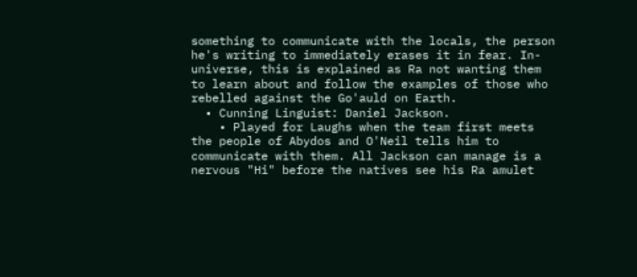something to communicate with the locals, the person he's writing to immediately erases it in fear. In-universe, this is explained as Ra not wanting them to learn about and follow the examples of those who rebelled against the Go'auld on Earth.
  • Cunning Linguist: Daniel Jackson.
    • Played for Laughs when the team first meets the people of Abydos and O'Neil tells him to communicate with them. All Jackson can manage is a nervous "Hi" before the natives see his Ra amulet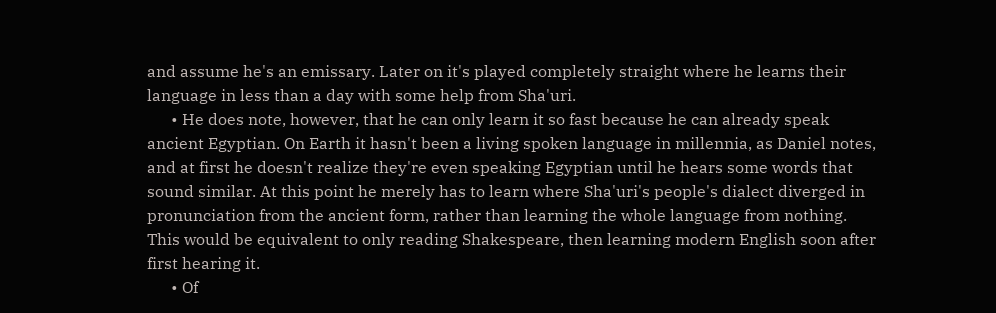and assume he's an emissary. Later on it's played completely straight where he learns their language in less than a day with some help from Sha'uri.
      • He does note, however, that he can only learn it so fast because he can already speak ancient Egyptian. On Earth it hasn't been a living spoken language in millennia, as Daniel notes, and at first he doesn't realize they're even speaking Egyptian until he hears some words that sound similar. At this point he merely has to learn where Sha'uri's people's dialect diverged in pronunciation from the ancient form, rather than learning the whole language from nothing. This would be equivalent to only reading Shakespeare, then learning modern English soon after first hearing it.
      • Of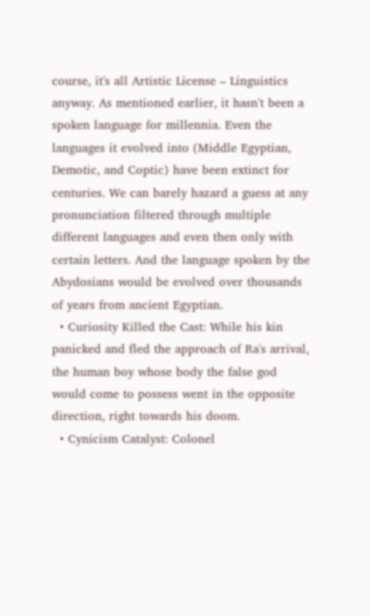course, it's all Artistic License – Linguistics anyway. As mentioned earlier, it hasn't been a spoken language for millennia. Even the languages it evolved into (Middle Egyptian, Demotic, and Coptic) have been extinct for centuries. We can barely hazard a guess at any pronunciation filtered through multiple different languages and even then only with certain letters. And the language spoken by the Abydosians would be evolved over thousands of years from ancient Egyptian.
  • Curiosity Killed the Cast: While his kin panicked and fled the approach of Ra's arrival, the human boy whose body the false god would come to possess went in the opposite direction, right towards his doom.
  • Cynicism Catalyst: Colonel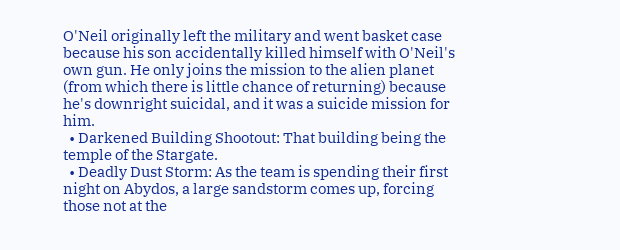O'Neil originally left the military and went basket case because his son accidentally killed himself with O'Neil's own gun. He only joins the mission to the alien planet (from which there is little chance of returning) because he's downright suicidal, and it was a suicide mission for him.
  • Darkened Building Shootout: That building being the temple of the Stargate.
  • Deadly Dust Storm: As the team is spending their first night on Abydos, a large sandstorm comes up, forcing those not at the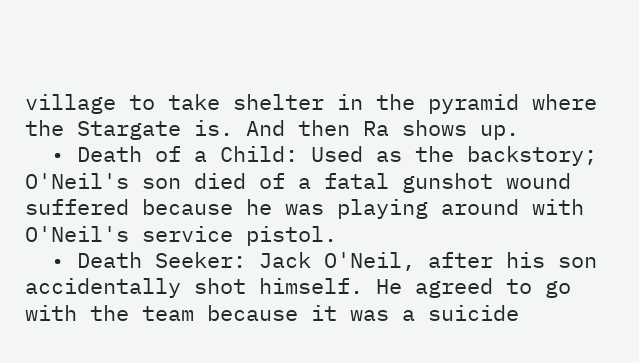village to take shelter in the pyramid where the Stargate is. And then Ra shows up.
  • Death of a Child: Used as the backstory; O'Neil's son died of a fatal gunshot wound suffered because he was playing around with O'Neil's service pistol.
  • Death Seeker: Jack O'Neil, after his son accidentally shot himself. He agreed to go with the team because it was a suicide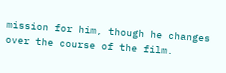mission for him, though he changes over the course of the film.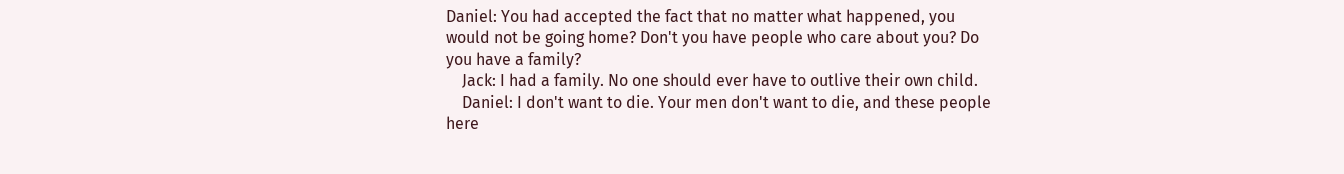Daniel: You had accepted the fact that no matter what happened, you would not be going home? Don't you have people who care about you? Do you have a family?
    Jack: I had a family. No one should ever have to outlive their own child.
    Daniel: I don't want to die. Your men don't want to die, and these people here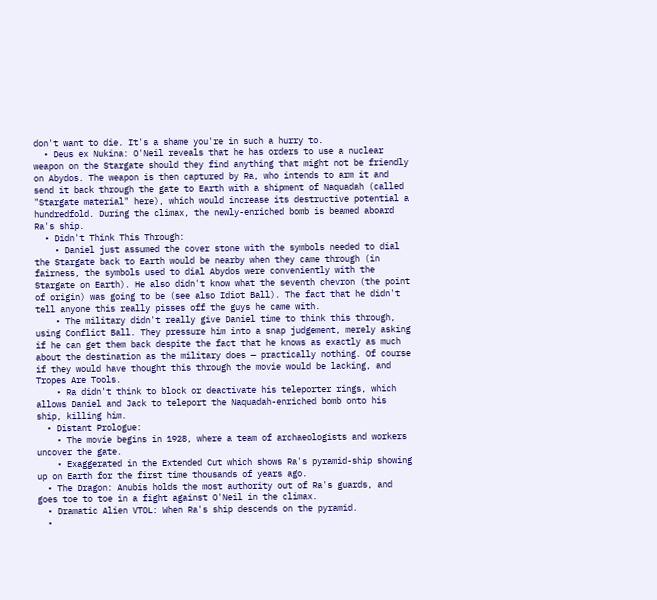don't want to die. It's a shame you're in such a hurry to.
  • Deus ex Nukina: O'Neil reveals that he has orders to use a nuclear weapon on the Stargate should they find anything that might not be friendly on Abydos. The weapon is then captured by Ra, who intends to arm it and send it back through the gate to Earth with a shipment of Naquadah (called "Stargate material" here), which would increase its destructive potential a hundredfold. During the climax, the newly-enriched bomb is beamed aboard Ra's ship.
  • Didn't Think This Through:
    • Daniel just assumed the cover stone with the symbols needed to dial the Stargate back to Earth would be nearby when they came through (in fairness, the symbols used to dial Abydos were conveniently with the Stargate on Earth). He also didn't know what the seventh chevron (the point of origin) was going to be (see also Idiot Ball). The fact that he didn't tell anyone this really pisses off the guys he came with.
    • The military didn't really give Daniel time to think this through, using Conflict Ball. They pressure him into a snap judgement, merely asking if he can get them back despite the fact that he knows as exactly as much about the destination as the military does — practically nothing. Of course if they would have thought this through the movie would be lacking, and Tropes Are Tools.
    • Ra didn't think to block or deactivate his teleporter rings, which allows Daniel and Jack to teleport the Naquadah-enriched bomb onto his ship, killing him.
  • Distant Prologue:
    • The movie begins in 1928, where a team of archaeologists and workers uncover the gate.
    • Exaggerated in the Extended Cut which shows Ra's pyramid-ship showing up on Earth for the first time thousands of years ago.
  • The Dragon: Anubis holds the most authority out of Ra's guards, and goes toe to toe in a fight against O'Neil in the climax.
  • Dramatic Alien VTOL: When Ra's ship descends on the pyramid.
  •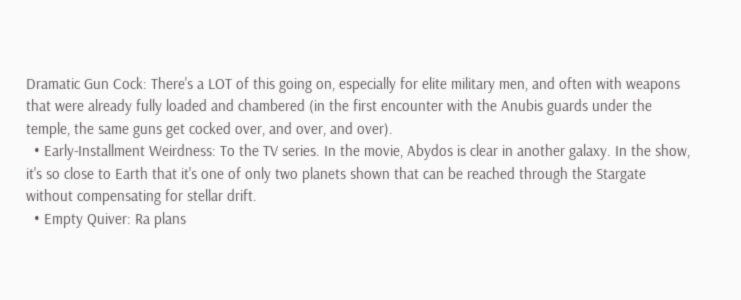Dramatic Gun Cock: There's a LOT of this going on, especially for elite military men, and often with weapons that were already fully loaded and chambered (in the first encounter with the Anubis guards under the temple, the same guns get cocked over, and over, and over).
  • Early-Installment Weirdness: To the TV series. In the movie, Abydos is clear in another galaxy. In the show, it's so close to Earth that it's one of only two planets shown that can be reached through the Stargate without compensating for stellar drift.
  • Empty Quiver: Ra plans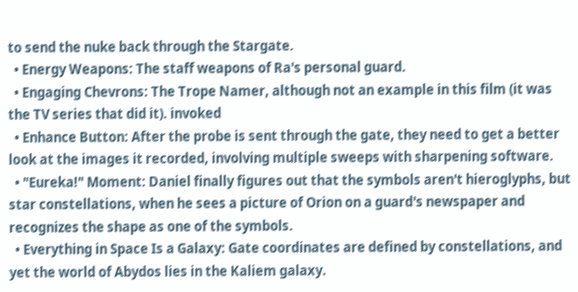to send the nuke back through the Stargate.
  • Energy Weapons: The staff weapons of Ra's personal guard.
  • Engaging Chevrons: The Trope Namer, although not an example in this film (it was the TV series that did it). invoked
  • Enhance Button: After the probe is sent through the gate, they need to get a better look at the images it recorded, involving multiple sweeps with sharpening software.
  • "Eureka!" Moment: Daniel finally figures out that the symbols aren't hieroglyphs, but star constellations, when he sees a picture of Orion on a guard's newspaper and recognizes the shape as one of the symbols.
  • Everything in Space Is a Galaxy: Gate coordinates are defined by constellations, and yet the world of Abydos lies in the Kaliem galaxy.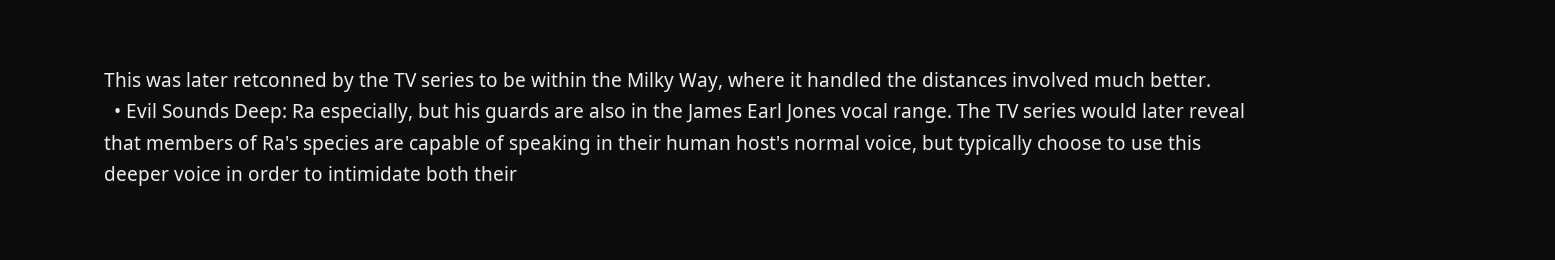This was later retconned by the TV series to be within the Milky Way, where it handled the distances involved much better.
  • Evil Sounds Deep: Ra especially, but his guards are also in the James Earl Jones vocal range. The TV series would later reveal that members of Ra's species are capable of speaking in their human host's normal voice, but typically choose to use this deeper voice in order to intimidate both their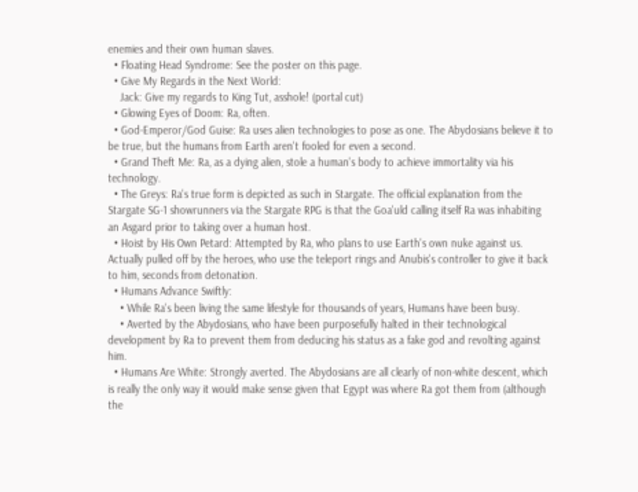enemies and their own human slaves.
  • Floating Head Syndrome: See the poster on this page.
  • Give My Regards in the Next World:
    Jack: Give my regards to King Tut, asshole! (portal cut)
  • Glowing Eyes of Doom: Ra, often.
  • God-Emperor/God Guise: Ra uses alien technologies to pose as one. The Abydosians believe it to be true, but the humans from Earth aren't fooled for even a second.
  • Grand Theft Me: Ra, as a dying alien, stole a human's body to achieve immortality via his technology.
  • The Greys: Ra's true form is depicted as such in Stargate. The official explanation from the Stargate SG-1 showrunners via the Stargate RPG is that the Goa'uld calling itself Ra was inhabiting an Asgard prior to taking over a human host.
  • Hoist by His Own Petard: Attempted by Ra, who plans to use Earth's own nuke against us. Actually pulled off by the heroes, who use the teleport rings and Anubis's controller to give it back to him, seconds from detonation.
  • Humans Advance Swiftly:
    • While Ra's been living the same lifestyle for thousands of years, Humans have been busy.
    • Averted by the Abydosians, who have been purposefully halted in their technological development by Ra to prevent them from deducing his status as a fake god and revolting against him.
  • Humans Are White: Strongly averted. The Abydosians are all clearly of non-white descent, which is really the only way it would make sense given that Egypt was where Ra got them from (although the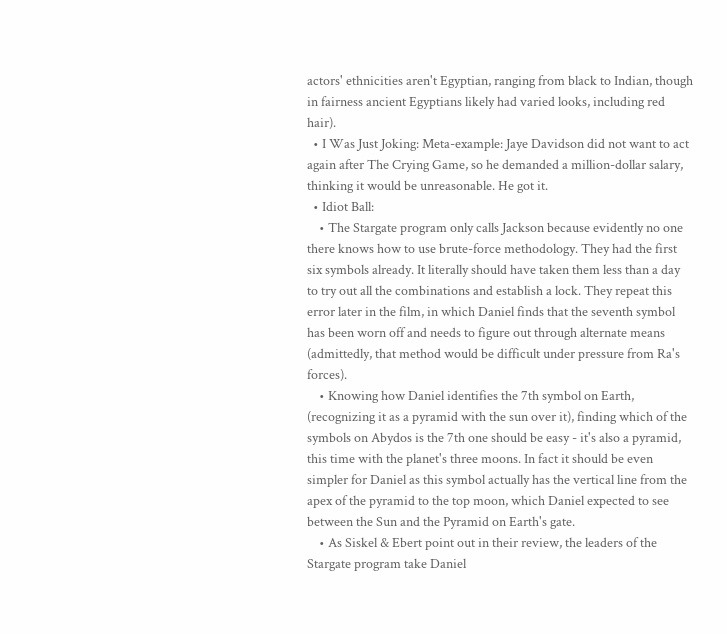actors' ethnicities aren't Egyptian, ranging from black to Indian, though in fairness ancient Egyptians likely had varied looks, including red hair).
  • I Was Just Joking: Meta-example: Jaye Davidson did not want to act again after The Crying Game, so he demanded a million-dollar salary, thinking it would be unreasonable. He got it.
  • Idiot Ball:
    • The Stargate program only calls Jackson because evidently no one there knows how to use brute-force methodology. They had the first six symbols already. It literally should have taken them less than a day to try out all the combinations and establish a lock. They repeat this error later in the film, in which Daniel finds that the seventh symbol has been worn off and needs to figure out through alternate means (admittedly, that method would be difficult under pressure from Ra's forces).
    • Knowing how Daniel identifies the 7th symbol on Earth, (recognizing it as a pyramid with the sun over it), finding which of the symbols on Abydos is the 7th one should be easy - it's also a pyramid, this time with the planet's three moons. In fact it should be even simpler for Daniel as this symbol actually has the vertical line from the apex of the pyramid to the top moon, which Daniel expected to see between the Sun and the Pyramid on Earth's gate.
    • As Siskel & Ebert point out in their review, the leaders of the Stargate program take Daniel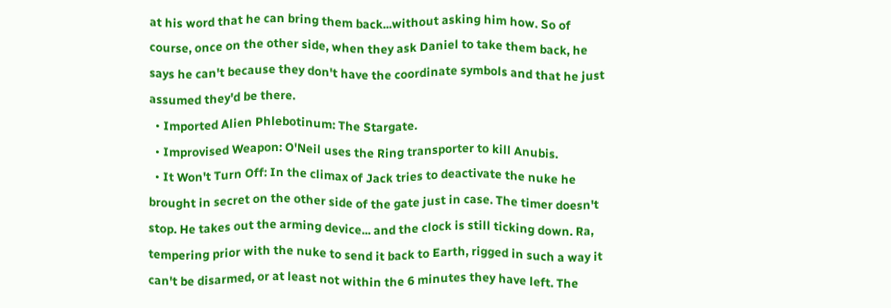at his word that he can bring them back...without asking him how. So of course, once on the other side, when they ask Daniel to take them back, he says he can't because they don't have the coordinate symbols and that he just assumed they'd be there.
  • Imported Alien Phlebotinum: The Stargate.
  • Improvised Weapon: O'Neil uses the Ring transporter to kill Anubis.
  • It Won't Turn Off: In the climax of Jack tries to deactivate the nuke he brought in secret on the other side of the gate just in case. The timer doesn't stop. He takes out the arming device... and the clock is still ticking down. Ra, tempering prior with the nuke to send it back to Earth, rigged in such a way it can't be disarmed, or at least not within the 6 minutes they have left. The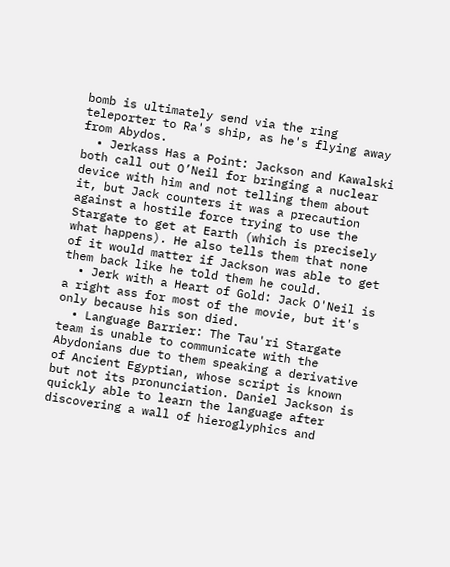bomb is ultimately send via the ring teleporter to Ra's ship, as he's flying away from Abydos.
  • Jerkass Has a Point: Jackson and Kawalski both call out O’Neil for bringing a nuclear device with him and not telling them about it, but Jack counters it was a precaution against a hostile force trying to use the Stargate to get at Earth (which is precisely what happens). He also tells them that none of it would matter if Jackson was able to get them back like he told them he could.
  • Jerk with a Heart of Gold: Jack O'Neil is a right ass for most of the movie, but it's only because his son died.
  • Language Barrier: The Tau'ri Stargate team is unable to communicate with the Abydonians due to them speaking a derivative of Ancient Egyptian, whose script is known but not its pronunciation. Daniel Jackson is quickly able to learn the language after discovering a wall of hieroglyphics and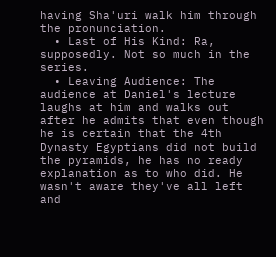having Sha'uri walk him through the pronunciation.
  • Last of His Kind: Ra, supposedly. Not so much in the series.
  • Leaving Audience: The audience at Daniel's lecture laughs at him and walks out after he admits that even though he is certain that the 4th Dynasty Egyptians did not build the pyramids, he has no ready explanation as to who did. He wasn't aware they've all left and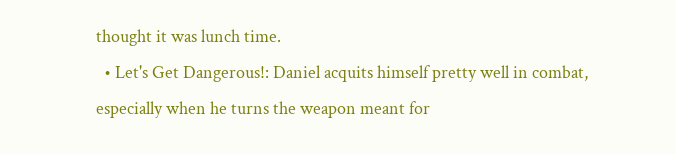thought it was lunch time.
  • Let's Get Dangerous!: Daniel acquits himself pretty well in combat, especially when he turns the weapon meant for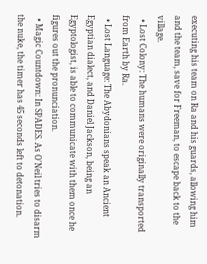executing his team on Ra and his guards, allowing him and the team, save for Freeman, to escape back to the village.
  • Lost Colony: The humans were originally transported from Earth by Ra.
  • Lost Language: The Abydonians speak an Ancient Egyptian dialect, and Daniel Jackson, being an Egyptologist, is able to communicate with them once he figures out the pronunciation.
  • Magic Countdown: In SPADES. As O'Neil tries to disarm the nuke, the timer has 45 seconds left to detonation.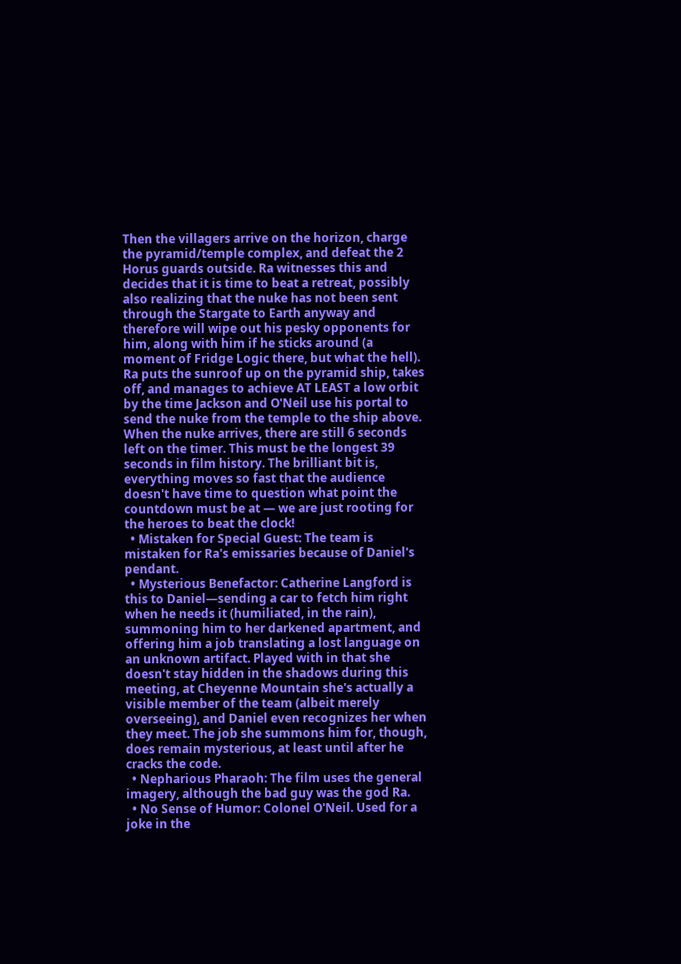Then the villagers arrive on the horizon, charge the pyramid/temple complex, and defeat the 2 Horus guards outside. Ra witnesses this and decides that it is time to beat a retreat, possibly also realizing that the nuke has not been sent through the Stargate to Earth anyway and therefore will wipe out his pesky opponents for him, along with him if he sticks around (a moment of Fridge Logic there, but what the hell). Ra puts the sunroof up on the pyramid ship, takes off, and manages to achieve AT LEAST a low orbit by the time Jackson and O'Neil use his portal to send the nuke from the temple to the ship above. When the nuke arrives, there are still 6 seconds left on the timer. This must be the longest 39 seconds in film history. The brilliant bit is, everything moves so fast that the audience doesn't have time to question what point the countdown must be at — we are just rooting for the heroes to beat the clock!
  • Mistaken for Special Guest: The team is mistaken for Ra's emissaries because of Daniel's pendant.
  • Mysterious Benefactor: Catherine Langford is this to Daniel—sending a car to fetch him right when he needs it (humiliated, in the rain), summoning him to her darkened apartment, and offering him a job translating a lost language on an unknown artifact. Played with in that she doesn't stay hidden in the shadows during this meeting, at Cheyenne Mountain she's actually a visible member of the team (albeit merely overseeing), and Daniel even recognizes her when they meet. The job she summons him for, though, does remain mysterious, at least until after he cracks the code.
  • Nepharious Pharaoh: The film uses the general imagery, although the bad guy was the god Ra.
  • No Sense of Humor: Colonel O'Neil. Used for a joke in the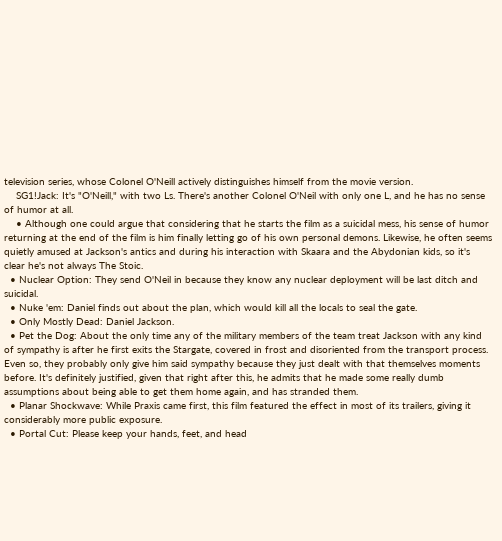television series, whose Colonel O'Neill actively distinguishes himself from the movie version.
    SG1!Jack: It's "O'Neill," with two Ls. There's another Colonel O'Neil with only one L, and he has no sense of humor at all.
    • Although one could argue that considering that he starts the film as a suicidal mess, his sense of humor returning at the end of the film is him finally letting go of his own personal demons. Likewise, he often seems quietly amused at Jackson's antics and during his interaction with Skaara and the Abydonian kids, so it's clear he's not always The Stoic.
  • Nuclear Option: They send O'Neil in because they know any nuclear deployment will be last ditch and suicidal.
  • Nuke 'em: Daniel finds out about the plan, which would kill all the locals to seal the gate.
  • Only Mostly Dead: Daniel Jackson.
  • Pet the Dog: About the only time any of the military members of the team treat Jackson with any kind of sympathy is after he first exits the Stargate, covered in frost and disoriented from the transport process. Even so, they probably only give him said sympathy because they just dealt with that themselves moments before. It's definitely justified, given that right after this, he admits that he made some really dumb assumptions about being able to get them home again, and has stranded them.
  • Planar Shockwave: While Praxis came first, this film featured the effect in most of its trailers, giving it considerably more public exposure.
  • Portal Cut: Please keep your hands, feet, and head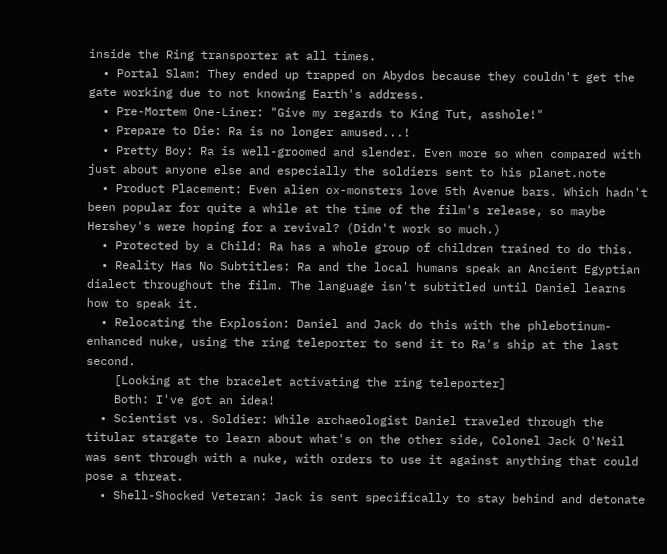inside the Ring transporter at all times.
  • Portal Slam: They ended up trapped on Abydos because they couldn't get the gate working due to not knowing Earth's address.
  • Pre-Mortem One-Liner: "Give my regards to King Tut, asshole!"
  • Prepare to Die: Ra is no longer amused...!
  • Pretty Boy: Ra is well-groomed and slender. Even more so when compared with just about anyone else and especially the soldiers sent to his planet.note
  • Product Placement: Even alien ox-monsters love 5th Avenue bars. Which hadn't been popular for quite a while at the time of the film's release, so maybe Hershey's were hoping for a revival? (Didn't work so much.)
  • Protected by a Child: Ra has a whole group of children trained to do this.
  • Reality Has No Subtitles: Ra and the local humans speak an Ancient Egyptian dialect throughout the film. The language isn't subtitled until Daniel learns how to speak it.
  • Relocating the Explosion: Daniel and Jack do this with the phlebotinum-enhanced nuke, using the ring teleporter to send it to Ra's ship at the last second.
    [Looking at the bracelet activating the ring teleporter]
    Both: I've got an idea!
  • Scientist vs. Soldier: While archaeologist Daniel traveled through the titular stargate to learn about what's on the other side, Colonel Jack O'Neil was sent through with a nuke, with orders to use it against anything that could pose a threat.
  • Shell-Shocked Veteran: Jack is sent specifically to stay behind and detonate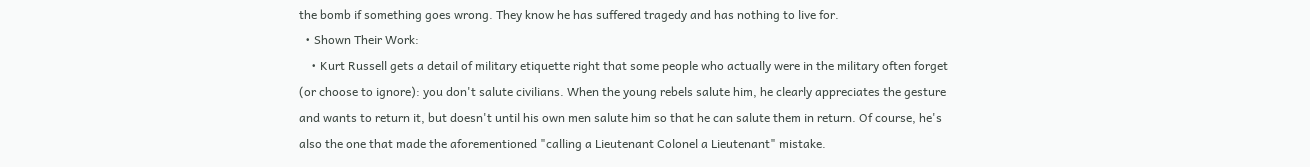the bomb if something goes wrong. They know he has suffered tragedy and has nothing to live for.
  • Shown Their Work:
    • Kurt Russell gets a detail of military etiquette right that some people who actually were in the military often forget (or choose to ignore): you don't salute civilians. When the young rebels salute him, he clearly appreciates the gesture and wants to return it, but doesn't until his own men salute him so that he can salute them in return. Of course, he's also the one that made the aforementioned "calling a Lieutenant Colonel a Lieutenant" mistake.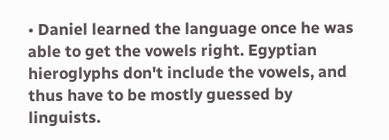• Daniel learned the language once he was able to get the vowels right. Egyptian hieroglyphs don't include the vowels, and thus have to be mostly guessed by linguists.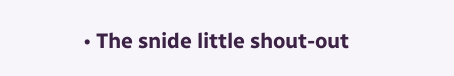• The snide little shout-out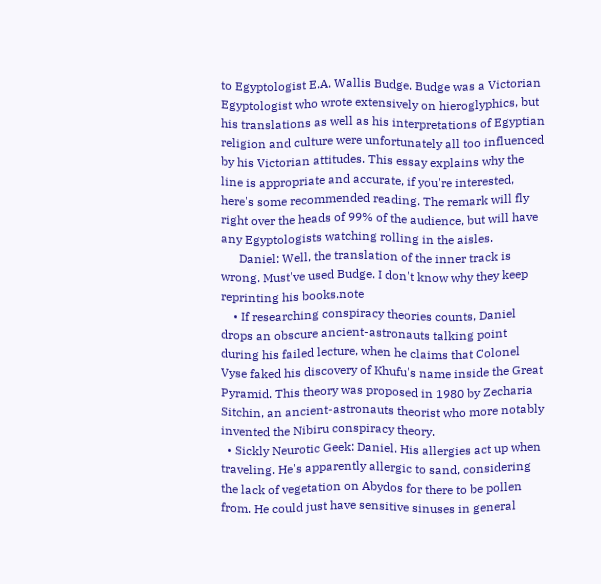to Egyptologist E.A. Wallis Budge. Budge was a Victorian Egyptologist who wrote extensively on hieroglyphics, but his translations as well as his interpretations of Egyptian religion and culture were unfortunately all too influenced by his Victorian attitudes. This essay explains why the line is appropriate and accurate, if you're interested, here's some recommended reading. The remark will fly right over the heads of 99% of the audience, but will have any Egyptologists watching rolling in the aisles.
      Daniel: Well, the translation of the inner track is wrong. Must've used Budge. I don't know why they keep reprinting his books.note
    • If researching conspiracy theories counts, Daniel drops an obscure ancient-astronauts talking point during his failed lecture, when he claims that Colonel Vyse faked his discovery of Khufu's name inside the Great Pyramid. This theory was proposed in 1980 by Zecharia Sitchin, an ancient-astronauts theorist who more notably invented the Nibiru conspiracy theory.
  • Sickly Neurotic Geek: Daniel. His allergies act up when traveling. He's apparently allergic to sand, considering the lack of vegetation on Abydos for there to be pollen from. He could just have sensitive sinuses in general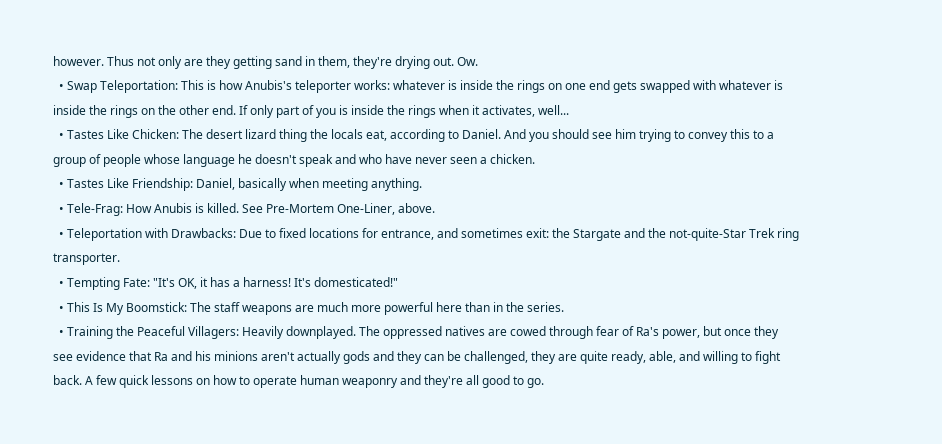however. Thus not only are they getting sand in them, they're drying out. Ow.
  • Swap Teleportation: This is how Anubis's teleporter works: whatever is inside the rings on one end gets swapped with whatever is inside the rings on the other end. If only part of you is inside the rings when it activates, well...
  • Tastes Like Chicken: The desert lizard thing the locals eat, according to Daniel. And you should see him trying to convey this to a group of people whose language he doesn't speak and who have never seen a chicken.
  • Tastes Like Friendship: Daniel, basically when meeting anything.
  • Tele-Frag: How Anubis is killed. See Pre-Mortem One-Liner, above.
  • Teleportation with Drawbacks: Due to fixed locations for entrance, and sometimes exit: the Stargate and the not-quite-Star Trek ring transporter.
  • Tempting Fate: "It's OK, it has a harness! It's domesticated!"
  • This Is My Boomstick: The staff weapons are much more powerful here than in the series.
  • Training the Peaceful Villagers: Heavily downplayed. The oppressed natives are cowed through fear of Ra's power, but once they see evidence that Ra and his minions aren't actually gods and they can be challenged, they are quite ready, able, and willing to fight back. A few quick lessons on how to operate human weaponry and they're all good to go.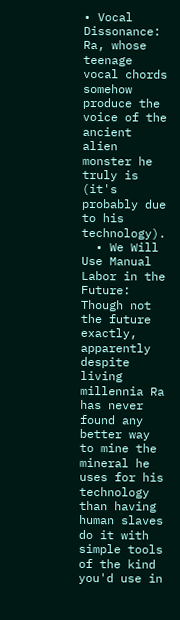• Vocal Dissonance: Ra, whose teenage vocal chords somehow produce the voice of the ancient alien monster he truly is (it's probably due to his technology).
  • We Will Use Manual Labor in the Future: Though not the future exactly, apparently despite living millennia Ra has never found any better way to mine the mineral he uses for his technology than having human slaves do it with simple tools of the kind you'd use in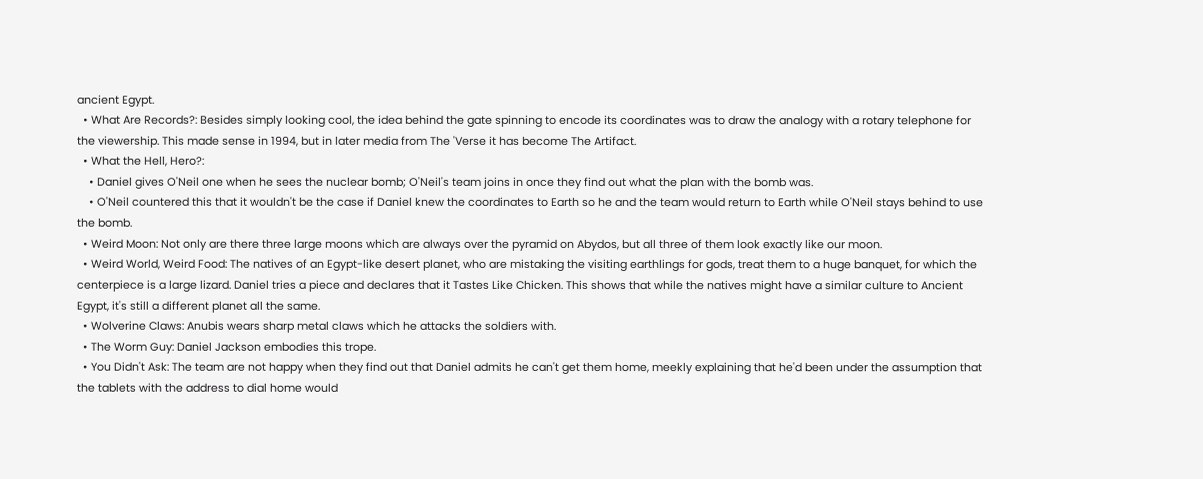ancient Egypt.
  • What Are Records?: Besides simply looking cool, the idea behind the gate spinning to encode its coordinates was to draw the analogy with a rotary telephone for the viewership. This made sense in 1994, but in later media from The 'Verse it has become The Artifact.
  • What the Hell, Hero?:
    • Daniel gives O'Neil one when he sees the nuclear bomb; O'Neil's team joins in once they find out what the plan with the bomb was.
    • O'Neil countered this that it wouldn't be the case if Daniel knew the coordinates to Earth so he and the team would return to Earth while O'Neil stays behind to use the bomb.
  • Weird Moon: Not only are there three large moons which are always over the pyramid on Abydos, but all three of them look exactly like our moon.
  • Weird World, Weird Food: The natives of an Egypt-like desert planet, who are mistaking the visiting earthlings for gods, treat them to a huge banquet, for which the centerpiece is a large lizard. Daniel tries a piece and declares that it Tastes Like Chicken. This shows that while the natives might have a similar culture to Ancient Egypt, it's still a different planet all the same.
  • Wolverine Claws: Anubis wears sharp metal claws which he attacks the soldiers with.
  • The Worm Guy: Daniel Jackson embodies this trope.
  • You Didn't Ask: The team are not happy when they find out that Daniel admits he can't get them home, meekly explaining that he'd been under the assumption that the tablets with the address to dial home would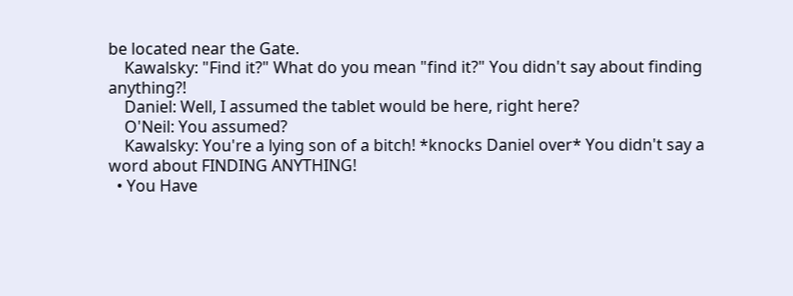be located near the Gate.
    Kawalsky: "Find it?" What do you mean "find it?" You didn't say about finding anything?!
    Daniel: Well, I assumed the tablet would be here, right here?
    O'Neil: You assumed?
    Kawalsky: You're a lying son of a bitch! *knocks Daniel over* You didn't say a word about FINDING ANYTHING!
  • You Have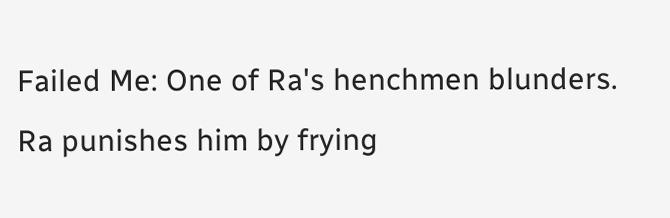Failed Me: One of Ra's henchmen blunders. Ra punishes him by frying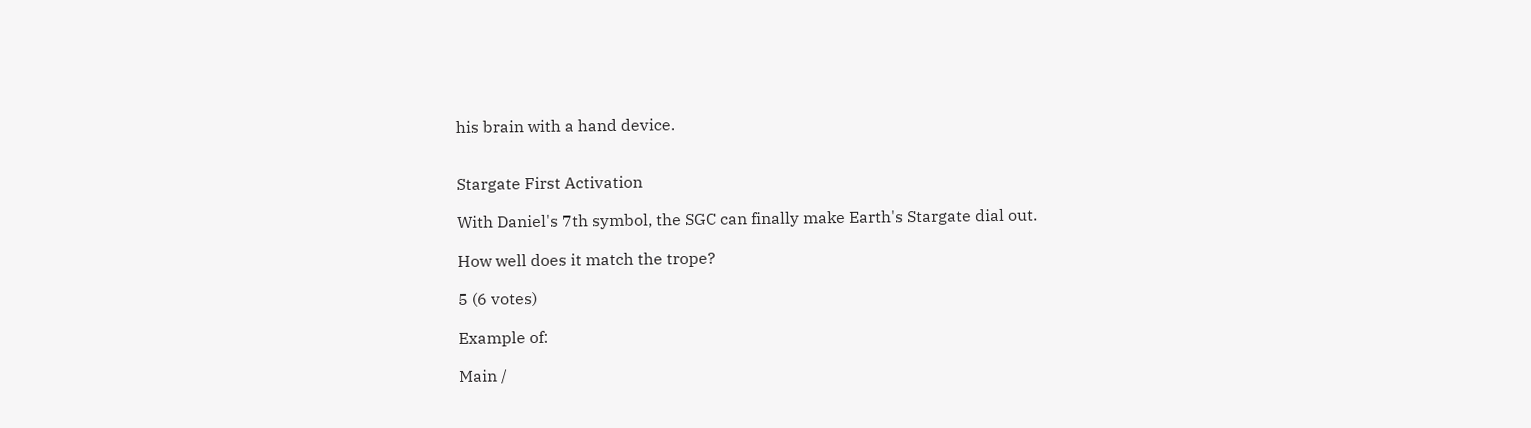his brain with a hand device.


Stargate First Activation

With Daniel's 7th symbol, the SGC can finally make Earth's Stargate dial out.

How well does it match the trope?

5 (6 votes)

Example of:

Main /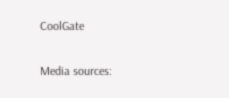CoolGate

Media sources: